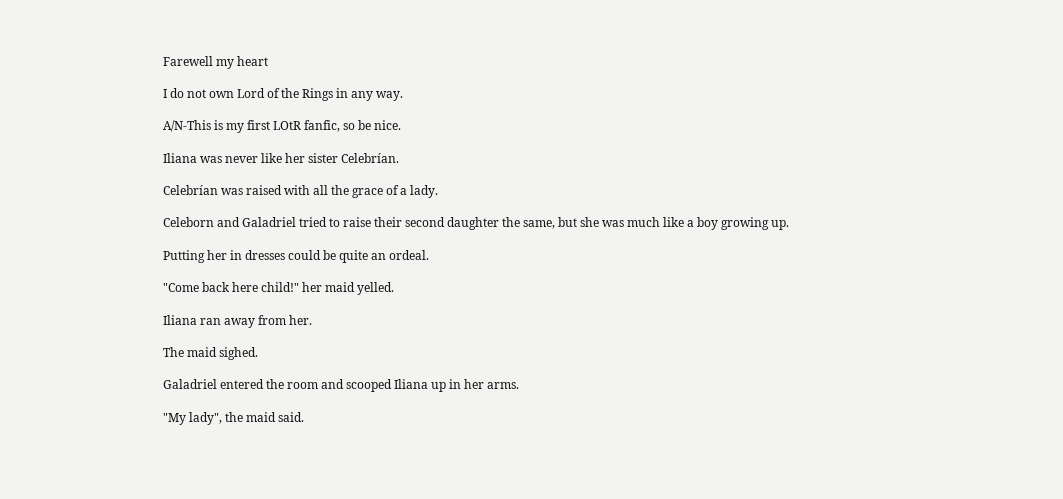Farewell my heart

I do not own Lord of the Rings in any way.

A/N-This is my first LOtR fanfic, so be nice.

Iliana was never like her sister Celebrían.

Celebrían was raised with all the grace of a lady.

Celeborn and Galadriel tried to raise their second daughter the same, but she was much like a boy growing up.

Putting her in dresses could be quite an ordeal.

"Come back here child!" her maid yelled.

Iliana ran away from her.

The maid sighed.

Galadriel entered the room and scooped Iliana up in her arms.

"My lady", the maid said.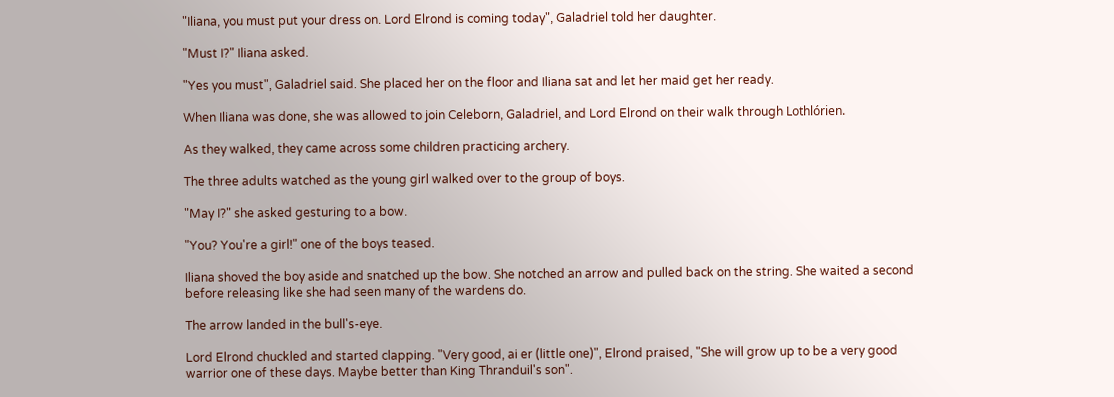"Iliana, you must put your dress on. Lord Elrond is coming today", Galadriel told her daughter.

"Must I?" Iliana asked.

"Yes you must", Galadriel said. She placed her on the floor and Iliana sat and let her maid get her ready.

When Iliana was done, she was allowed to join Celeborn, Galadriel, and Lord Elrond on their walk through Lothlórien.

As they walked, they came across some children practicing archery.

The three adults watched as the young girl walked over to the group of boys.

"May I?" she asked gesturing to a bow.

"You? You're a girl!" one of the boys teased.

Iliana shoved the boy aside and snatched up the bow. She notched an arrow and pulled back on the string. She waited a second before releasing like she had seen many of the wardens do.

The arrow landed in the bull's-eye.

Lord Elrond chuckled and started clapping. "Very good, ai er (little one)", Elrond praised, "She will grow up to be a very good warrior one of these days. Maybe better than King Thranduil's son".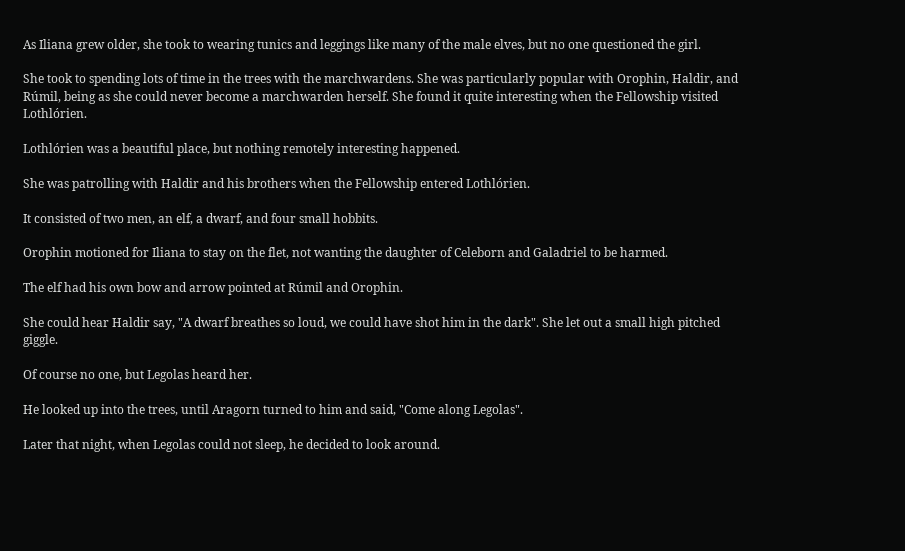As Iliana grew older, she took to wearing tunics and leggings like many of the male elves, but no one questioned the girl.

She took to spending lots of time in the trees with the marchwardens. She was particularly popular with Orophin, Haldir, and Rúmil, being as she could never become a marchwarden herself. She found it quite interesting when the Fellowship visited Lothlórien.

Lothlórien was a beautiful place, but nothing remotely interesting happened.

She was patrolling with Haldir and his brothers when the Fellowship entered Lothlórien.

It consisted of two men, an elf, a dwarf, and four small hobbits.

Orophin motioned for Iliana to stay on the flet, not wanting the daughter of Celeborn and Galadriel to be harmed.

The elf had his own bow and arrow pointed at Rúmil and Orophin.

She could hear Haldir say, "A dwarf breathes so loud, we could have shot him in the dark". She let out a small high pitched giggle.

Of course no one, but Legolas heard her.

He looked up into the trees, until Aragorn turned to him and said, "Come along Legolas".

Later that night, when Legolas could not sleep, he decided to look around.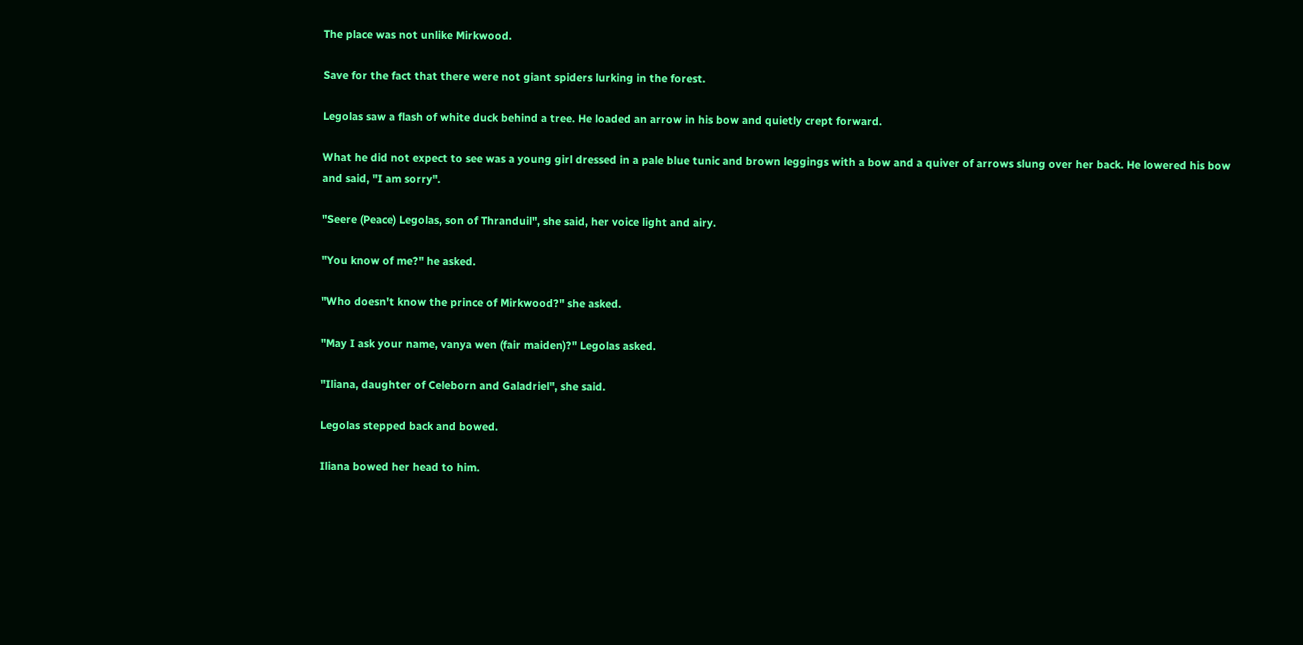The place was not unlike Mirkwood.

Save for the fact that there were not giant spiders lurking in the forest.

Legolas saw a flash of white duck behind a tree. He loaded an arrow in his bow and quietly crept forward.

What he did not expect to see was a young girl dressed in a pale blue tunic and brown leggings with a bow and a quiver of arrows slung over her back. He lowered his bow and said, "I am sorry".

"Seere (Peace) Legolas, son of Thranduil", she said, her voice light and airy.

"You know of me?" he asked.

"Who doesn't know the prince of Mirkwood?" she asked.

"May I ask your name, vanya wen (fair maiden)?" Legolas asked.

"Iliana, daughter of Celeborn and Galadriel", she said.

Legolas stepped back and bowed.

Iliana bowed her head to him.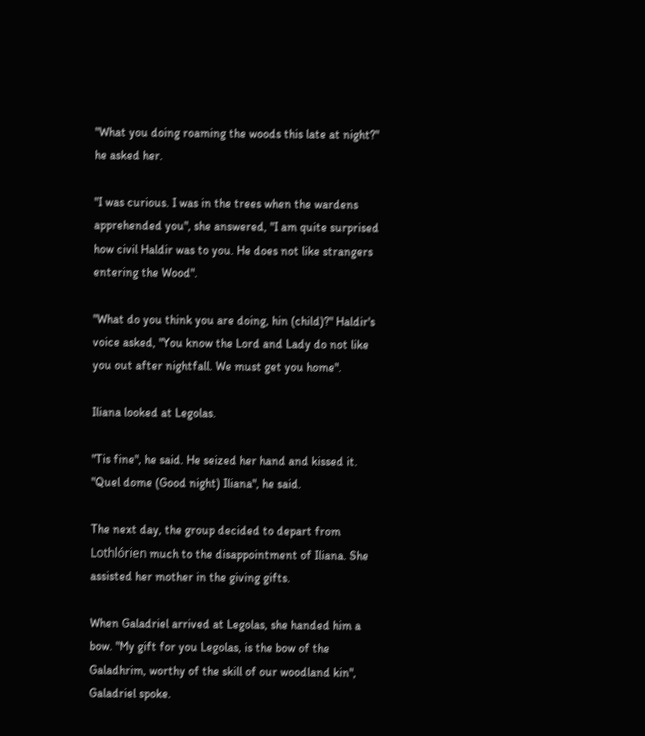"What you doing roaming the woods this late at night?" he asked her.

"I was curious. I was in the trees when the wardens apprehended you", she answered, "I am quite surprised how civil Haldir was to you. He does not like strangers entering the Wood".

"What do you think you are doing, hin (child)?" Haldir's voice asked, "You know the Lord and Lady do not like you out after nightfall. We must get you home".

Iliana looked at Legolas.

"Tis fine", he said. He seized her hand and kissed it. "Quel dome (Good night) Iliana", he said.

The next day, the group decided to depart from Lothlórien much to the disappointment of Iliana. She assisted her mother in the giving gifts.

When Galadriel arrived at Legolas, she handed him a bow. "My gift for you Legolas, is the bow of the Galadhrim, worthy of the skill of our woodland kin", Galadriel spoke.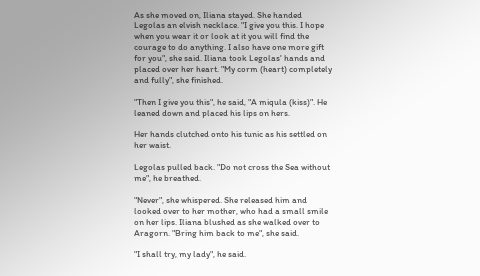As she moved on, Iliana stayed. She handed Legolas an elvish necklace. "I give you this. I hope when you wear it or look at it you will find the courage to do anything. I also have one more gift for you", she said. Iliana took Legolas' hands and placed over her heart. "My corm (heart) completely and fully", she finished.

"Then I give you this", he said, "A miqula (kiss)". He leaned down and placed his lips on hers.

Her hands clutched onto his tunic as his settled on her waist.

Legolas pulled back. "Do not cross the Sea without me", he breathed.

"Never", she whispered. She released him and looked over to her mother, who had a small smile on her lips. Iliana blushed as she walked over to Aragorn. "Bring him back to me", she said.

"I shall try, my lady", he said.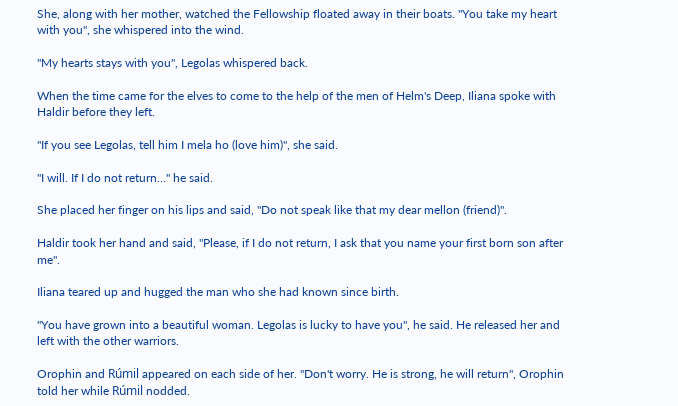She, along with her mother, watched the Fellowship floated away in their boats. "You take my heart with you", she whispered into the wind.

"My hearts stays with you", Legolas whispered back.

When the time came for the elves to come to the help of the men of Helm's Deep, Iliana spoke with Haldir before they left.

"If you see Legolas, tell him I mela ho (love him)", she said.

"I will. If I do not return…" he said.

She placed her finger on his lips and said, "Do not speak like that my dear mellon (friend)".

Haldir took her hand and said, "Please, if I do not return, I ask that you name your first born son after me".

Iliana teared up and hugged the man who she had known since birth.

"You have grown into a beautiful woman. Legolas is lucky to have you", he said. He released her and left with the other warriors.

Orophin and Rúmil appeared on each side of her. "Don't worry. He is strong, he will return", Orophin told her while Rúmil nodded.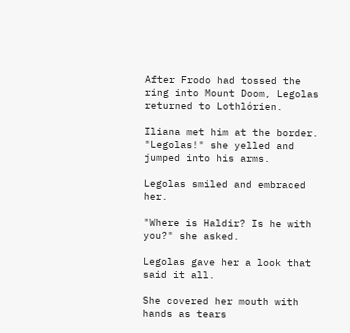After Frodo had tossed the ring into Mount Doom, Legolas returned to Lothlórien.

Iliana met him at the border. "Legolas!" she yelled and jumped into his arms.

Legolas smiled and embraced her.

"Where is Haldir? Is he with you?" she asked.

Legolas gave her a look that said it all.

She covered her mouth with hands as tears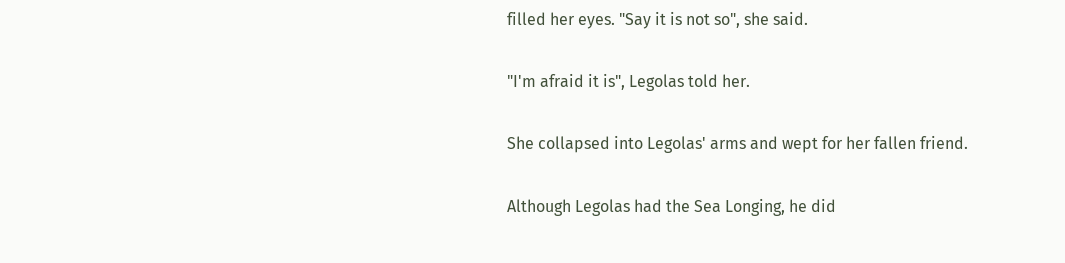filled her eyes. "Say it is not so", she said.

"I'm afraid it is", Legolas told her.

She collapsed into Legolas' arms and wept for her fallen friend.

Although Legolas had the Sea Longing, he did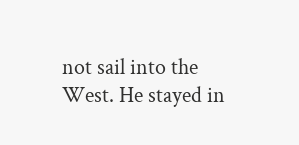not sail into the West. He stayed in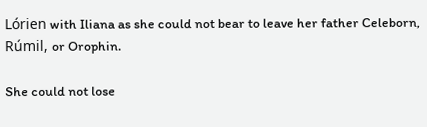Lórien with Iliana as she could not bear to leave her father Celeborn, Rúmil, or Orophin.

She could not lose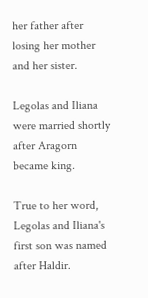her father after losing her mother and her sister.

Legolas and Iliana were married shortly after Aragorn became king.

True to her word, Legolas and Iliana's first son was named after Haldir.